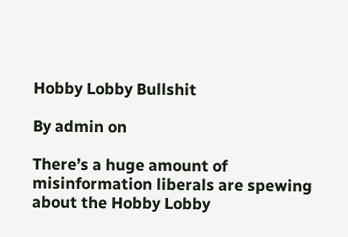Hobby Lobby Bullshit

By admin on

There’s a huge amount of misinformation liberals are spewing about the Hobby Lobby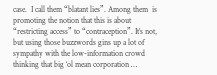case.  I call them “blatant lies”. Among them  is promoting the notion that this is about “restricting access” to “contraception”. It’s not, but using those buzzwords gins up a lot of sympathy with the low-information crowd thinking that big ‘ol mean corporation …